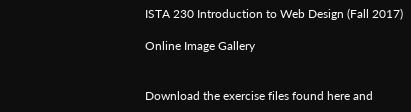ISTA 230 Introduction to Web Design (Fall 2017)

Online Image Gallery


Download the exercise files found here and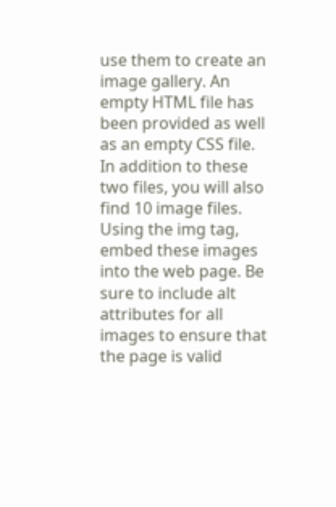use them to create an image gallery. An empty HTML file has been provided as well as an empty CSS file. In addition to these two files, you will also find 10 image files. Using the img tag, embed these images into the web page. Be sure to include alt attributes for all images to ensure that the page is valid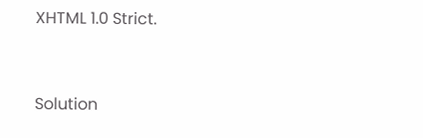XHTML 1.0 Strict.


Solution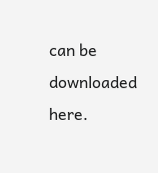can be downloaded here.